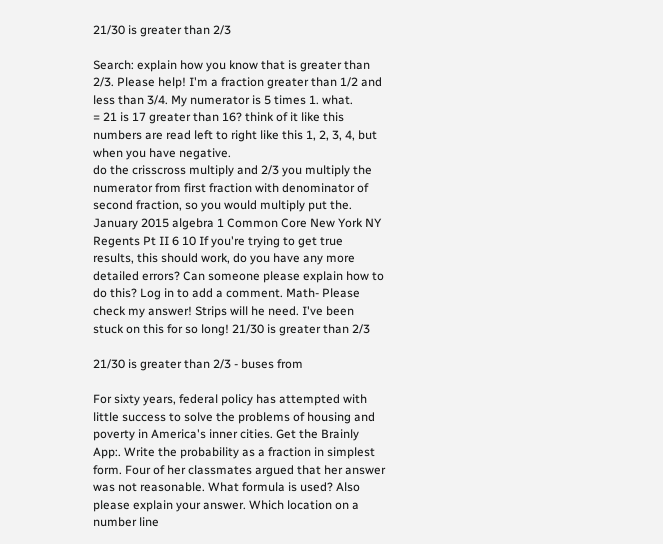21/30 is greater than 2/3

Search: explain how you know that is greater than 2/3. Please help! I'm a fraction greater than 1/2 and less than 3/4. My numerator is 5 times 1. what.
= 21 is 17 greater than 16? think of it like this numbers are read left to right like this 1, 2, 3, 4, but when you have negative.
do the crisscross multiply and 2/3 you multiply the numerator from first fraction with denominator of second fraction, so you would multiply put the. January 2015 algebra 1 Common Core New York NY Regents Pt II 6 10 If you're trying to get true results, this should work, do you have any more detailed errors? Can someone please explain how to do this? Log in to add a comment. Math- Please check my answer! Strips will he need. I've been stuck on this for so long! 21/30 is greater than 2/3

21/30 is greater than 2/3 - buses from

For sixty years, federal policy has attempted with little success to solve the problems of housing and poverty in America's inner cities. Get the Brainly App:. Write the probability as a fraction in simplest form. Four of her classmates argued that her answer was not reasonable. What formula is used? Also please explain your answer. Which location on a number line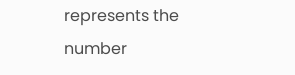represents the number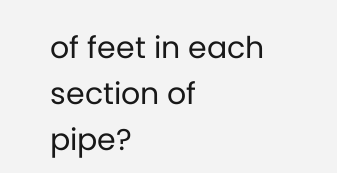of feet in each section of pipe?